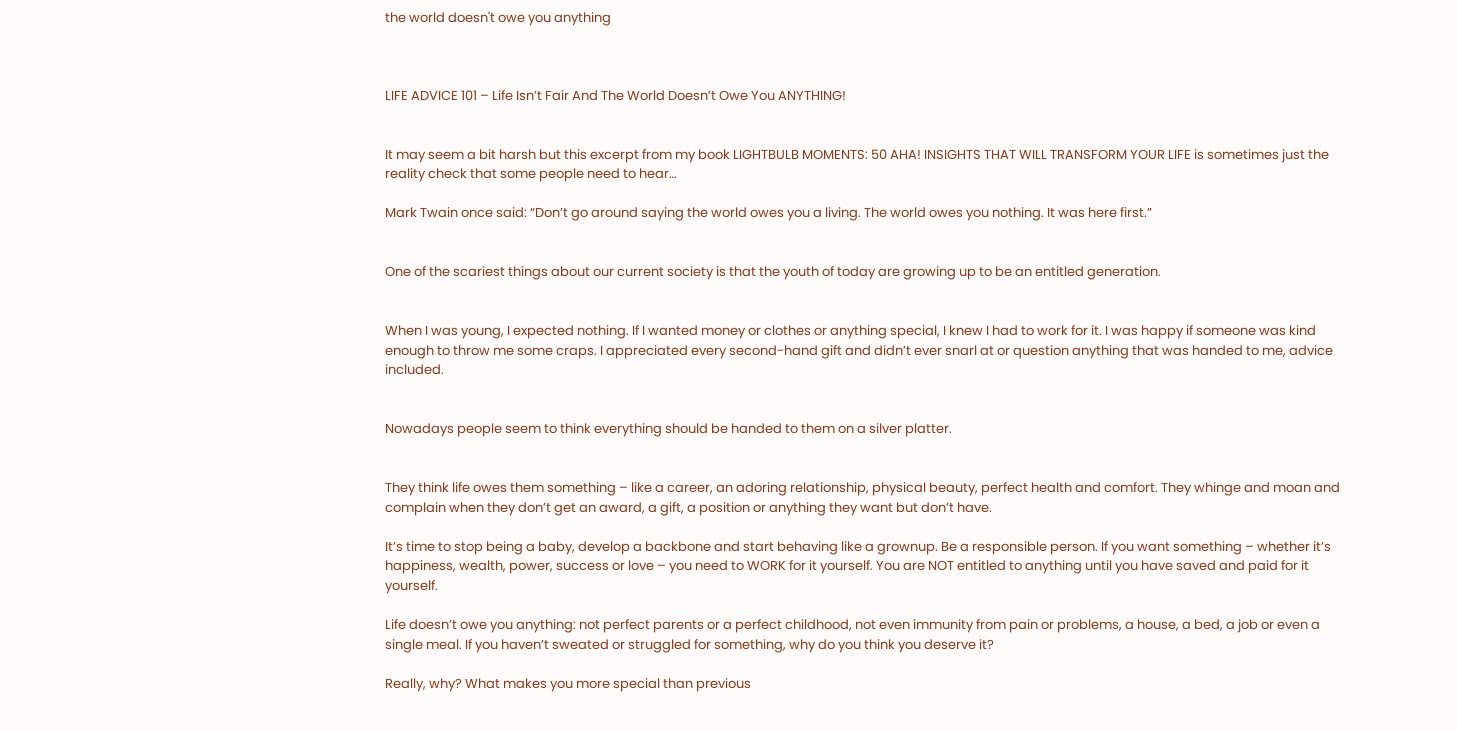the world doesn't owe you anything



LIFE ADVICE 101 – Life Isn’t Fair And The World Doesn’t Owe You ANYTHING!


It may seem a bit harsh but this excerpt from my book LIGHTBULB MOMENTS: 50 AHA! INSIGHTS THAT WILL TRANSFORM YOUR LIFE is sometimes just the reality check that some people need to hear…

Mark Twain once said: “Don’t go around saying the world owes you a living. The world owes you nothing. It was here first.”


One of the scariest things about our current society is that the youth of today are growing up to be an entitled generation.


When I was young, I expected nothing. If I wanted money or clothes or anything special, I knew I had to work for it. I was happy if someone was kind enough to throw me some craps. I appreciated every second-hand gift and didn’t ever snarl at or question anything that was handed to me, advice included.


Nowadays people seem to think everything should be handed to them on a silver platter.


They think life owes them something – like a career, an adoring relationship, physical beauty, perfect health and comfort. They whinge and moan and complain when they don’t get an award, a gift, a position or anything they want but don’t have.

It’s time to stop being a baby, develop a backbone and start behaving like a grownup. Be a responsible person. If you want something – whether it’s happiness, wealth, power, success or love – you need to WORK for it yourself. You are NOT entitled to anything until you have saved and paid for it yourself.

Life doesn’t owe you anything: not perfect parents or a perfect childhood, not even immunity from pain or problems, a house, a bed, a job or even a single meal. If you haven’t sweated or struggled for something, why do you think you deserve it?

Really, why? What makes you more special than previous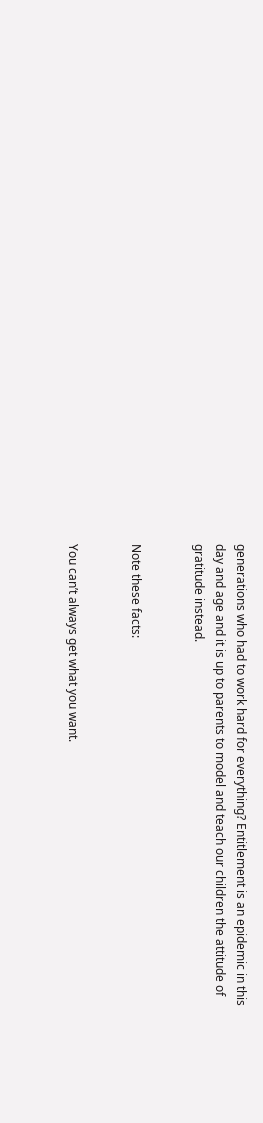generations who had to work hard for everything? Entitlement is an epidemic in this day and age and it is up to parents to model and teach our children the attitude of gratitude instead.


Note these facts:


You can’t always get what you want.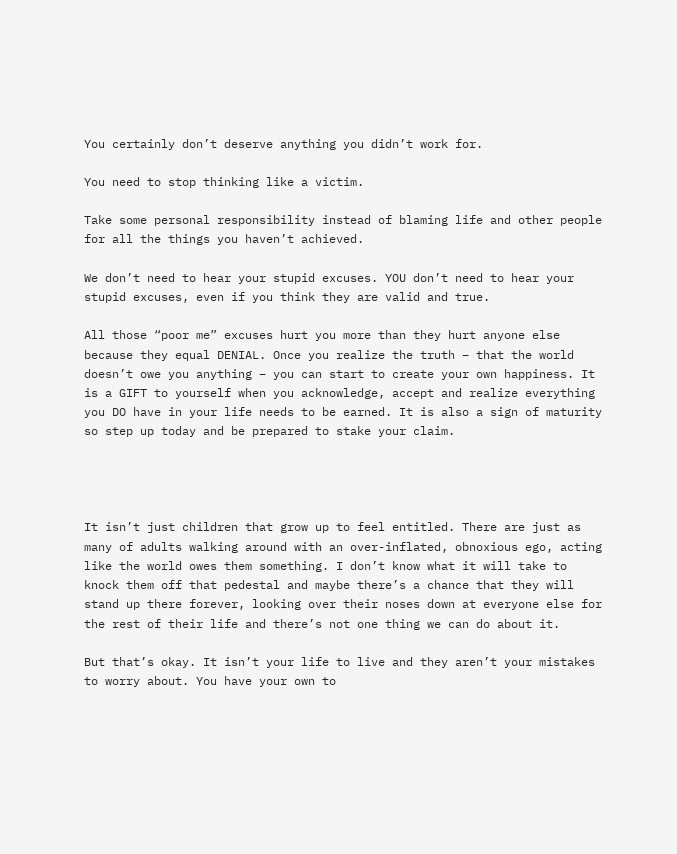You certainly don’t deserve anything you didn’t work for.

You need to stop thinking like a victim.

Take some personal responsibility instead of blaming life and other people for all the things you haven’t achieved.

We don’t need to hear your stupid excuses. YOU don’t need to hear your stupid excuses, even if you think they are valid and true.

All those “poor me” excuses hurt you more than they hurt anyone else because they equal DENIAL. Once you realize the truth – that the world doesn’t owe you anything – you can start to create your own happiness. It is a GIFT to yourself when you acknowledge, accept and realize everything you DO have in your life needs to be earned. It is also a sign of maturity so step up today and be prepared to stake your claim.




It isn’t just children that grow up to feel entitled. There are just as many of adults walking around with an over-inflated, obnoxious ego, acting like the world owes them something. I don’t know what it will take to knock them off that pedestal and maybe there’s a chance that they will stand up there forever, looking over their noses down at everyone else for the rest of their life and there’s not one thing we can do about it.

But that’s okay. It isn’t your life to live and they aren’t your mistakes to worry about. You have your own to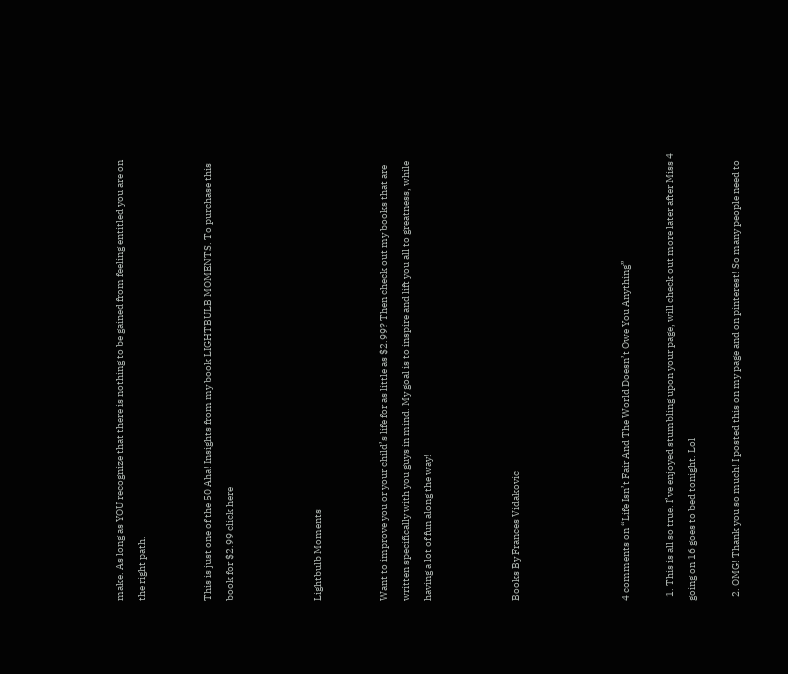make. As long as YOU recognize that there is nothing to be gained from feeling entitled you are on the right path.


This is just one of the 50 Aha! Insights from my book LIGHTBULB MOMENTS. To purchase this book for $2.99 click here



Lightbulb Moments


Want to improve you or your child’s life for as little as $2.99? Then check out my books that are written specifically with you guys in mind. My goal is to inspire and lift you all to greatness, while having a lot of fun along the way!



Books By Frances Vidakovic




4 comments on “Life Isn’t Fair And The World Doesn’t Owe You Anything”

  1. This is all so true. I’ve enjoyed stumbling upon your page, will check out more later after Miss 4 going on 16 goes to bed tonight. Lol

  2. OMG! Thank you so much! I posted this on my page and on pinterest! So many people need to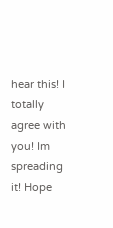hear this! I totally agree with you! Im spreading it! Hope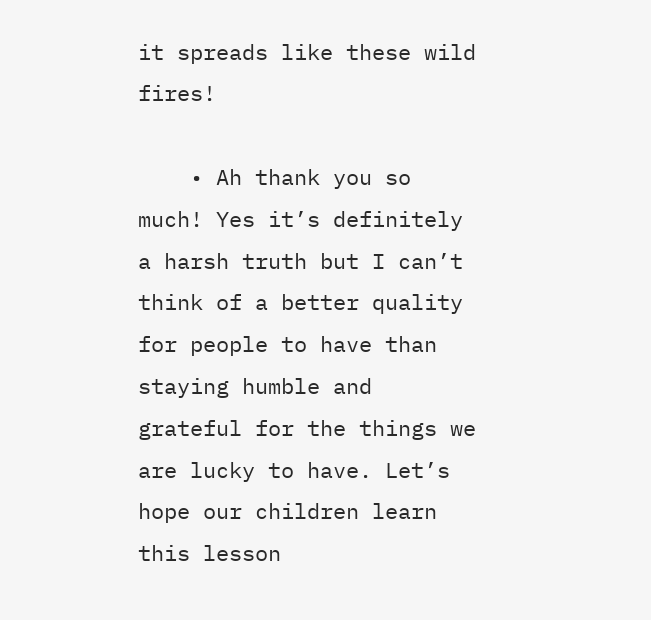it spreads like these wild fires!

    • Ah thank you so much! Yes it’s definitely a harsh truth but I can’t think of a better quality for people to have than staying humble and grateful for the things we are lucky to have. Let’s hope our children learn this lesson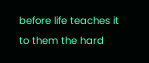before life teaches it to them the hard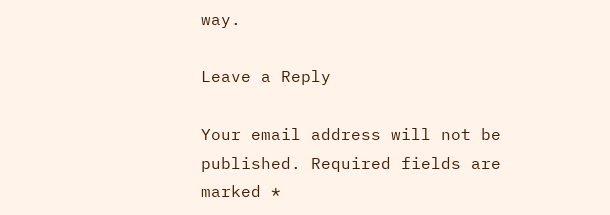way.

Leave a Reply

Your email address will not be published. Required fields are marked *